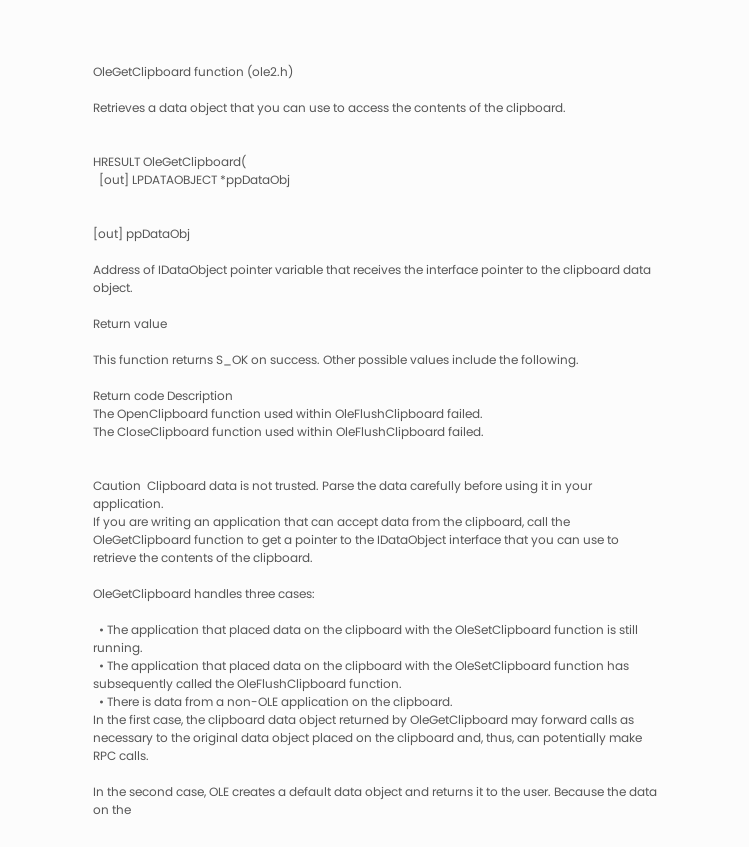OleGetClipboard function (ole2.h)

Retrieves a data object that you can use to access the contents of the clipboard.


HRESULT OleGetClipboard(
  [out] LPDATAOBJECT *ppDataObj


[out] ppDataObj

Address of IDataObject pointer variable that receives the interface pointer to the clipboard data object.

Return value

This function returns S_OK on success. Other possible values include the following.

Return code Description
The OpenClipboard function used within OleFlushClipboard failed.
The CloseClipboard function used within OleFlushClipboard failed.


Caution  Clipboard data is not trusted. Parse the data carefully before using it in your application.
If you are writing an application that can accept data from the clipboard, call the OleGetClipboard function to get a pointer to the IDataObject interface that you can use to retrieve the contents of the clipboard.

OleGetClipboard handles three cases:

  • The application that placed data on the clipboard with the OleSetClipboard function is still running.
  • The application that placed data on the clipboard with the OleSetClipboard function has subsequently called the OleFlushClipboard function.
  • There is data from a non-OLE application on the clipboard.
In the first case, the clipboard data object returned by OleGetClipboard may forward calls as necessary to the original data object placed on the clipboard and, thus, can potentially make RPC calls.

In the second case, OLE creates a default data object and returns it to the user. Because the data on the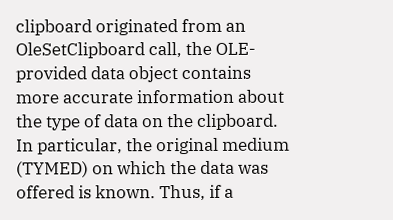clipboard originated from an OleSetClipboard call, the OLE-provided data object contains more accurate information about the type of data on the clipboard. In particular, the original medium (TYMED) on which the data was offered is known. Thus, if a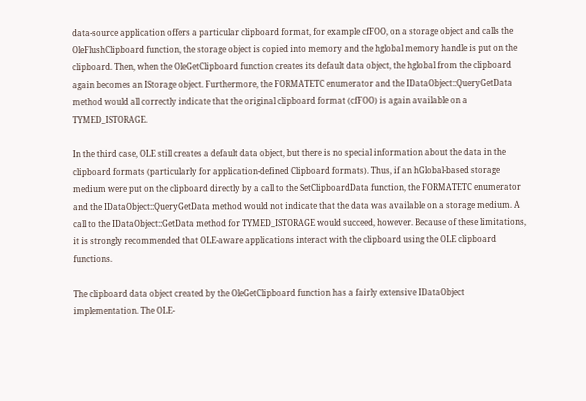data-source application offers a particular clipboard format, for example cfFOO, on a storage object and calls the OleFlushClipboard function, the storage object is copied into memory and the hglobal memory handle is put on the clipboard. Then, when the OleGetClipboard function creates its default data object, the hglobal from the clipboard again becomes an IStorage object. Furthermore, the FORMATETC enumerator and the IDataObject::QueryGetData method would all correctly indicate that the original clipboard format (cfFOO) is again available on a TYMED_ISTORAGE.

In the third case, OLE still creates a default data object, but there is no special information about the data in the clipboard formats (particularly for application-defined Clipboard formats). Thus, if an hGlobal-based storage medium were put on the clipboard directly by a call to the SetClipboardData function, the FORMATETC enumerator and the IDataObject::QueryGetData method would not indicate that the data was available on a storage medium. A call to the IDataObject::GetData method for TYMED_ISTORAGE would succeed, however. Because of these limitations, it is strongly recommended that OLE-aware applications interact with the clipboard using the OLE clipboard functions.

The clipboard data object created by the OleGetClipboard function has a fairly extensive IDataObject implementation. The OLE-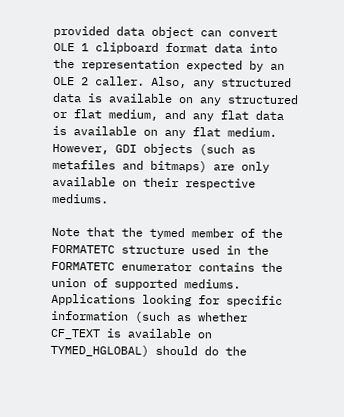provided data object can convert OLE 1 clipboard format data into the representation expected by an OLE 2 caller. Also, any structured data is available on any structured or flat medium, and any flat data is available on any flat medium. However, GDI objects (such as metafiles and bitmaps) are only available on their respective mediums.

Note that the tymed member of the FORMATETC structure used in the FORMATETC enumerator contains the union of supported mediums. Applications looking for specific information (such as whether CF_TEXT is available on TYMED_HGLOBAL) should do the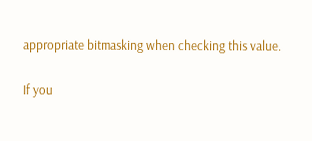appropriate bitmasking when checking this value.

If you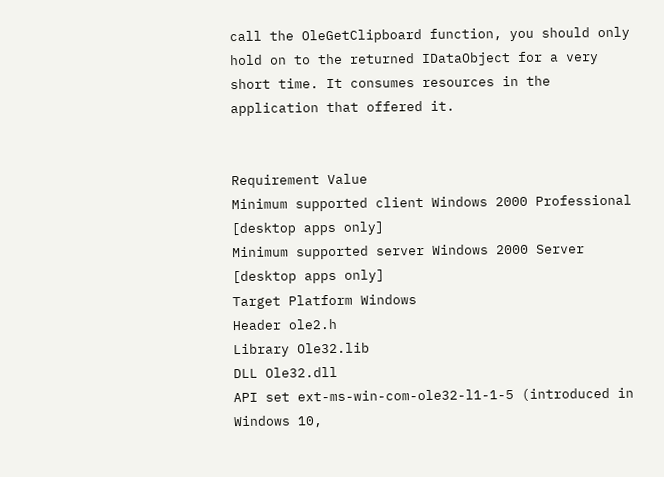call the OleGetClipboard function, you should only hold on to the returned IDataObject for a very short time. It consumes resources in the application that offered it.


Requirement Value
Minimum supported client Windows 2000 Professional [desktop apps only]
Minimum supported server Windows 2000 Server [desktop apps only]
Target Platform Windows
Header ole2.h
Library Ole32.lib
DLL Ole32.dll
API set ext-ms-win-com-ole32-l1-1-5 (introduced in Windows 10,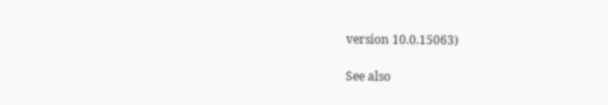version 10.0.15063)

See also